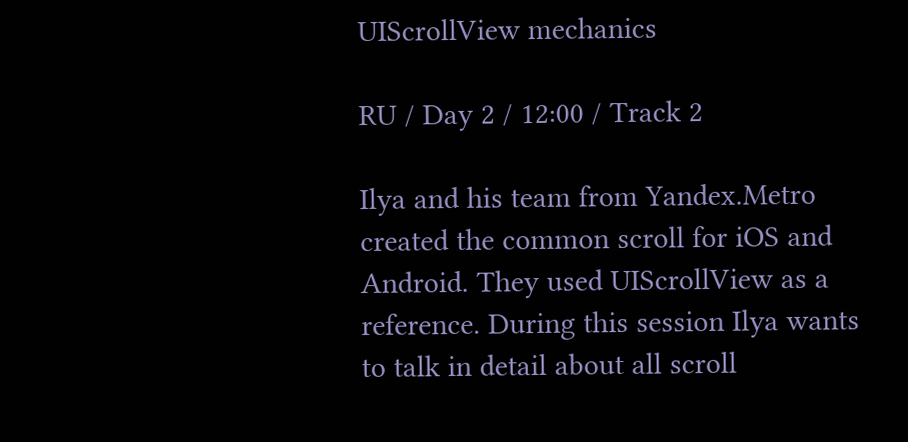UIScrollView mechanics

RU / Day 2 / 12:00 / Track 2

Ilya and his team from Yandex.Metro created the common scroll for iOS and Android. They used UIScrollView as a reference. During this session Ilya wants to talk in detail about all scroll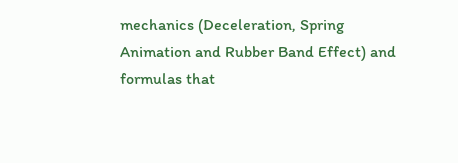mechanics (Deceleration, Spring Animation and Rubber Band Effect) and formulas that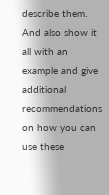describe them. And also show it all with an example and give additional recommendations on how you can use these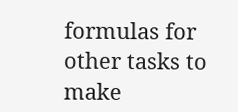formulas for other tasks to make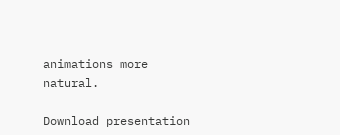animations more natural.

Download presentation